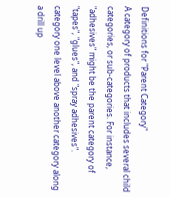Definitions for "Parent Category"
A category of products that includes several child categories, or sub-categories. For instance, "adhesives" might be the parent category of "tapes", "glues", and "spray adhesives".
category one level above another category along a drill up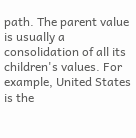path. The parent value is usually a consolidation of all its children's values. For example, United States is the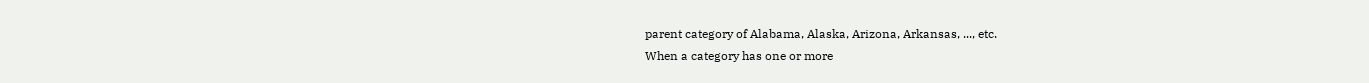parent category of Alabama, Alaska, Arizona, Arkansas, ..., etc.
When a category has one or more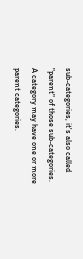sub-categories, it's also called "parent" of those sub-categories. A category may have one or more parent categories.